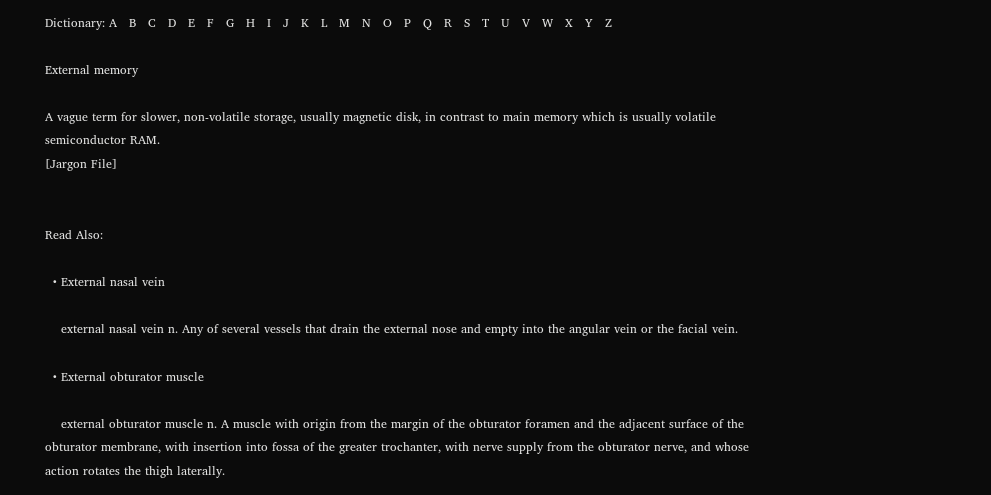Dictionary: A   B   C   D   E   F   G   H   I   J   K   L   M   N   O   P   Q   R   S   T   U   V   W   X   Y   Z

External memory

A vague term for slower, non-volatile storage, usually magnetic disk, in contrast to main memory which is usually volatile semiconductor RAM.
[Jargon File]


Read Also:

  • External nasal vein

    external nasal vein n. Any of several vessels that drain the external nose and empty into the angular vein or the facial vein.

  • External obturator muscle

    external obturator muscle n. A muscle with origin from the margin of the obturator foramen and the adjacent surface of the obturator membrane, with insertion into fossa of the greater trochanter, with nerve supply from the obturator nerve, and whose action rotates the thigh laterally.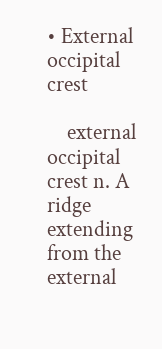• External occipital crest

    external occipital crest n. A ridge extending from the external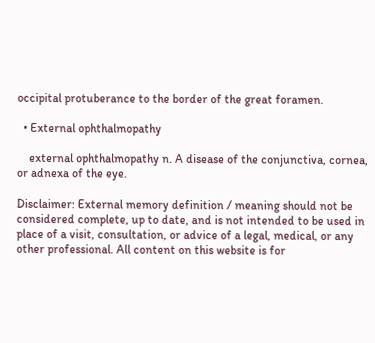occipital protuberance to the border of the great foramen.

  • External ophthalmopathy

    external ophthalmopathy n. A disease of the conjunctiva, cornea, or adnexa of the eye.

Disclaimer: External memory definition / meaning should not be considered complete, up to date, and is not intended to be used in place of a visit, consultation, or advice of a legal, medical, or any other professional. All content on this website is for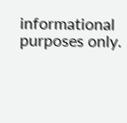informational purposes only.